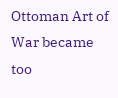Ottoman Art of War became too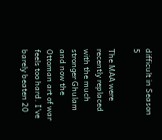difficult in Season 5

The MAA were recently replaced with the much stronger Ghulam and now the Ottoman art of war feels too hard. I’ve barely beaten 20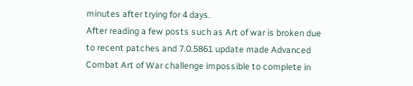minutes after trying for 4 days.
After reading a few posts such as Art of war is broken due to recent patches and 7.0.5861 update made Advanced Combat Art of War challenge impossible to complete in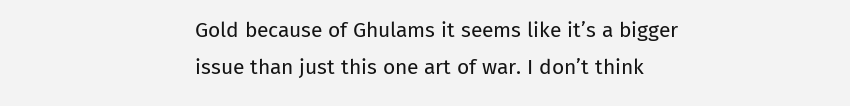Gold because of Ghulams it seems like it’s a bigger issue than just this one art of war. I don’t think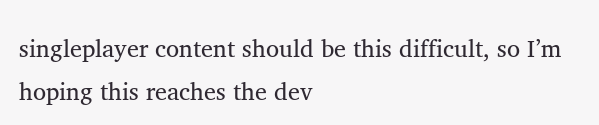singleplayer content should be this difficult, so I’m hoping this reaches the dev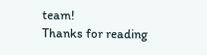team!
Thanks for reading